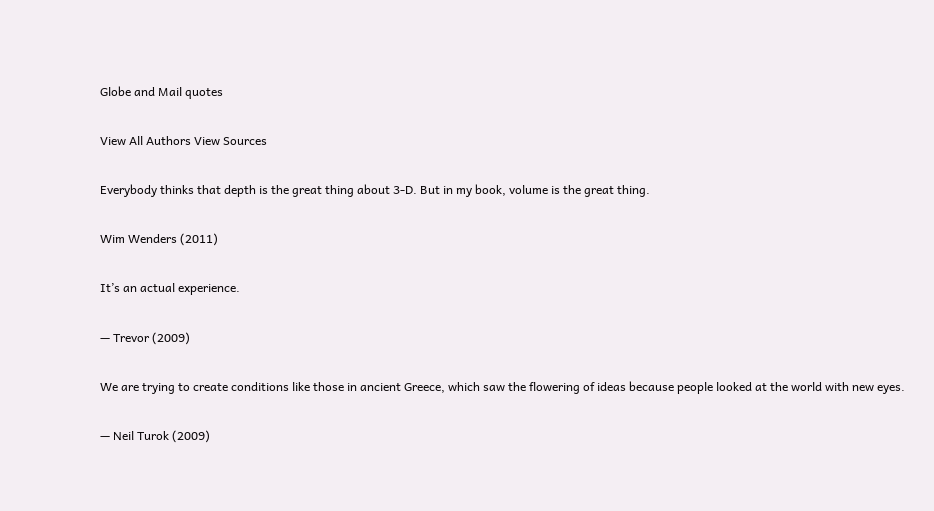Globe and Mail quotes

View All Authors View Sources

Everybody thinks that depth is the great thing about 3-D. But in my book, volume is the great thing.

Wim Wenders (2011)

It’s an actual experience.

— Trevor (2009)

We are trying to create conditions like those in ancient Greece, which saw the flowering of ideas because people looked at the world with new eyes.

— Neil Turok (2009)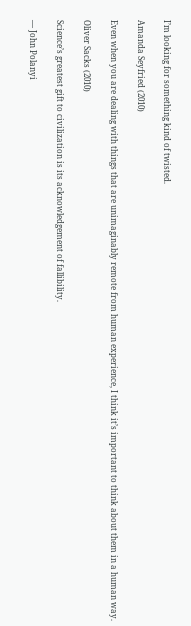I’m looking for something kind of twisted.

Amanda Seyfried (2010)

Even when you are dealing with things that are unimaginably remote from human experience, I think it’s important to think about them in a human way.

Oliver Sacks (2010)

Science’s greatest gift to civilization is its acknowledgement of fallibility.

— John Polanyi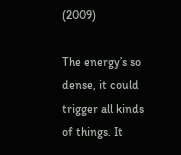(2009)

The energy’s so dense, it could trigger all kinds of things. It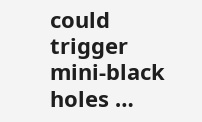could trigger mini-black holes …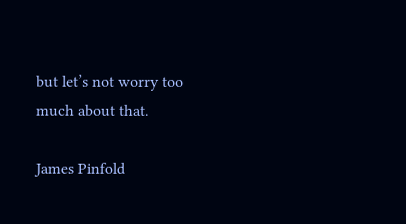but let’s not worry too much about that.

James Pinfold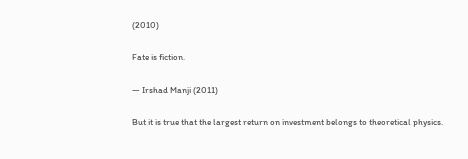(2010)

Fate is fiction.

— Irshad Manji (2011)

But it is true that the largest return on investment belongs to theoretical physics.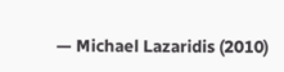— Michael Lazaridis (2010)